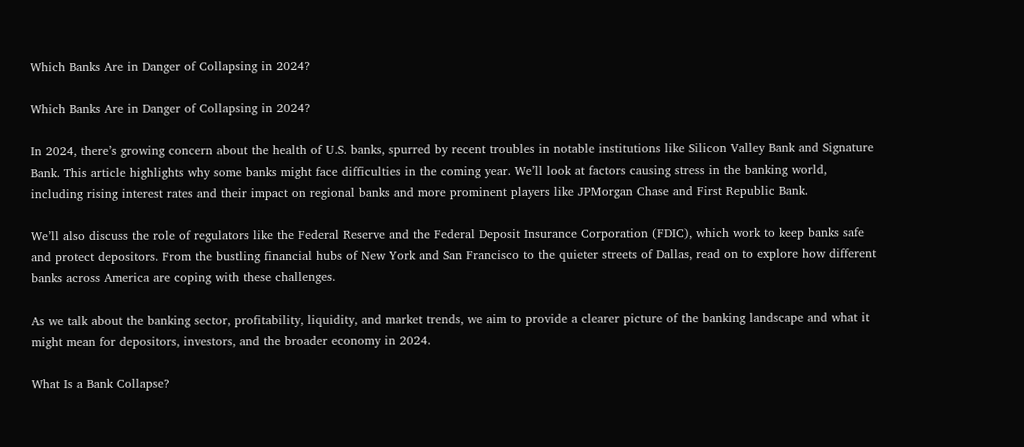Which Banks Are in Danger of Collapsing in 2024?

Which Banks Are in Danger of Collapsing in 2024?

In 2024, there’s growing concern about the health of U.S. banks, spurred by recent troubles in notable institutions like Silicon Valley Bank and Signature Bank. This article highlights why some banks might face difficulties in the coming year. We’ll look at factors causing stress in the banking world, including rising interest rates and their impact on regional banks and more prominent players like JPMorgan Chase and First Republic Bank.

We’ll also discuss the role of regulators like the Federal Reserve and the Federal Deposit Insurance Corporation (FDIC), which work to keep banks safe and protect depositors. From the bustling financial hubs of New York and San Francisco to the quieter streets of Dallas, read on to explore how different banks across America are coping with these challenges.

As we talk about the banking sector, profitability, liquidity, and market trends, we aim to provide a clearer picture of the banking landscape and what it might mean for depositors, investors, and the broader economy in 2024.

What Is a Bank Collapse?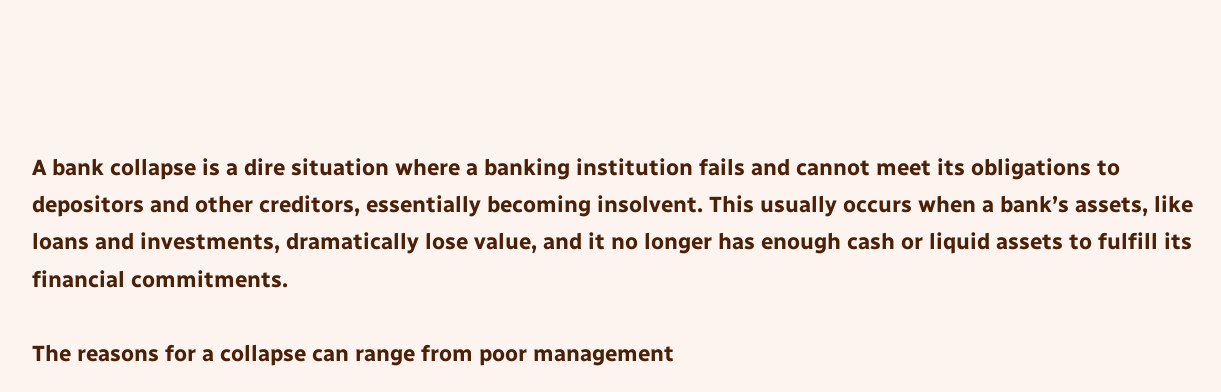A bank collapse is a dire situation where a banking institution fails and cannot meet its obligations to depositors and other creditors, essentially becoming insolvent. This usually occurs when a bank’s assets, like loans and investments, dramatically lose value, and it no longer has enough cash or liquid assets to fulfill its financial commitments.

The reasons for a collapse can range from poor management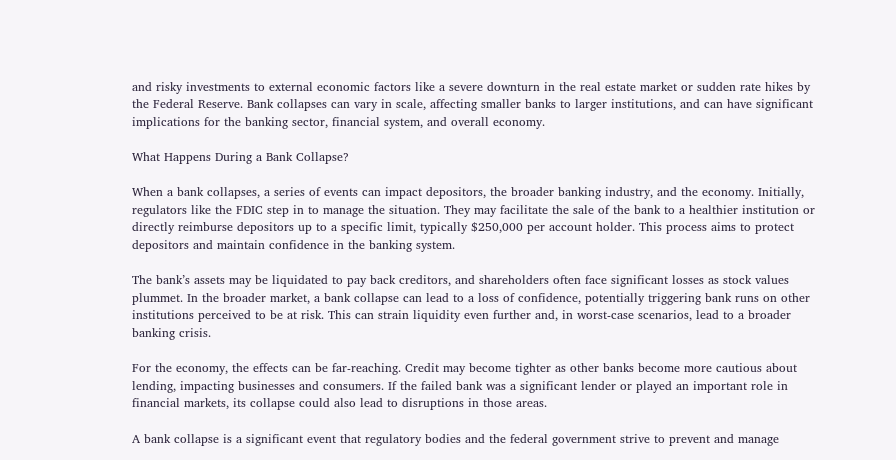and risky investments to external economic factors like a severe downturn in the real estate market or sudden rate hikes by the Federal Reserve. Bank collapses can vary in scale, affecting smaller banks to larger institutions, and can have significant implications for the banking sector, financial system, and overall economy.

What Happens During a Bank Collapse?

When a bank collapses, a series of events can impact depositors, the broader banking industry, and the economy. Initially, regulators like the FDIC step in to manage the situation. They may facilitate the sale of the bank to a healthier institution or directly reimburse depositors up to a specific limit, typically $250,000 per account holder. This process aims to protect depositors and maintain confidence in the banking system.

The bank’s assets may be liquidated to pay back creditors, and shareholders often face significant losses as stock values plummet. In the broader market, a bank collapse can lead to a loss of confidence, potentially triggering bank runs on other institutions perceived to be at risk. This can strain liquidity even further and, in worst-case scenarios, lead to a broader banking crisis.

For the economy, the effects can be far-reaching. Credit may become tighter as other banks become more cautious about lending, impacting businesses and consumers. If the failed bank was a significant lender or played an important role in financial markets, its collapse could also lead to disruptions in those areas.

A bank collapse is a significant event that regulatory bodies and the federal government strive to prevent and manage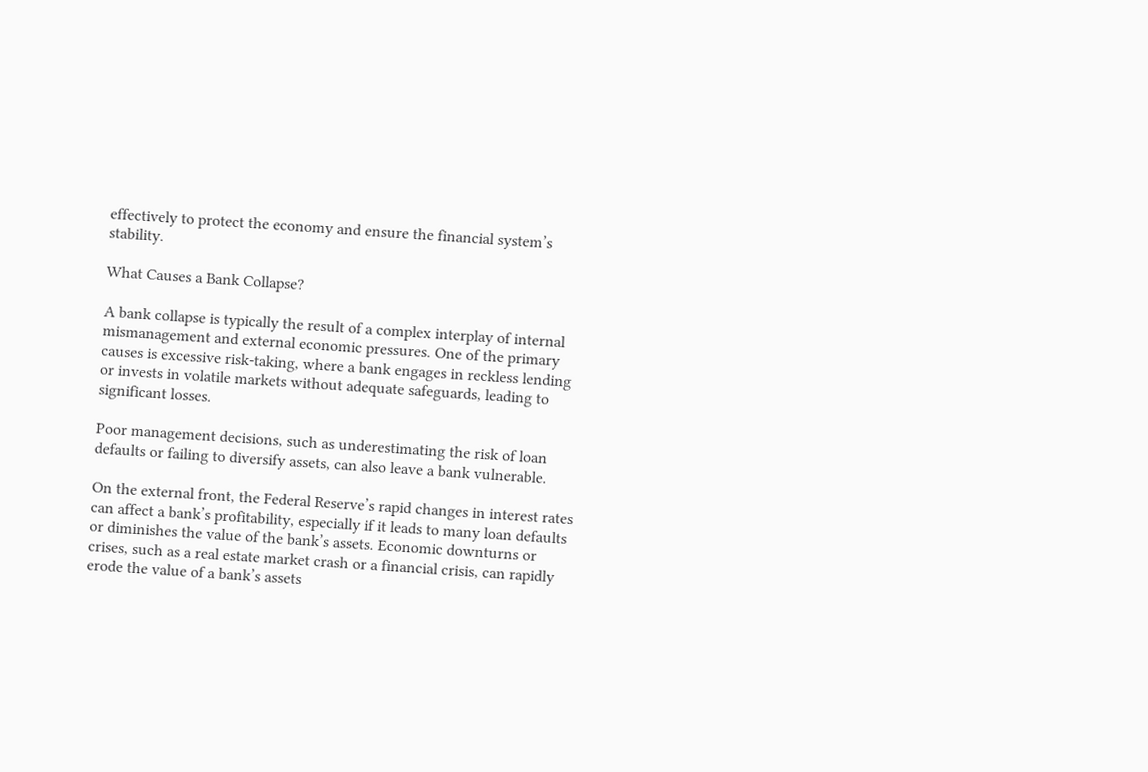effectively to protect the economy and ensure the financial system’s stability.

What Causes a Bank Collapse?

A bank collapse is typically the result of a complex interplay of internal mismanagement and external economic pressures. One of the primary causes is excessive risk-taking, where a bank engages in reckless lending or invests in volatile markets without adequate safeguards, leading to significant losses.

Poor management decisions, such as underestimating the risk of loan defaults or failing to diversify assets, can also leave a bank vulnerable.

On the external front, the Federal Reserve’s rapid changes in interest rates can affect a bank’s profitability, especially if it leads to many loan defaults or diminishes the value of the bank’s assets. Economic downturns or crises, such as a real estate market crash or a financial crisis, can rapidly erode the value of a bank’s assets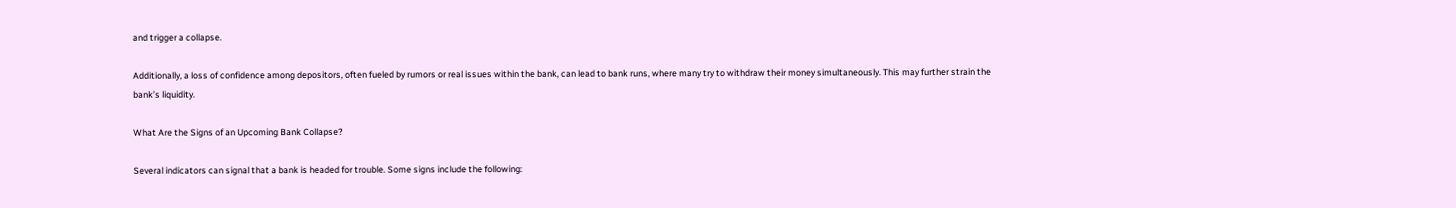and trigger a collapse.

Additionally, a loss of confidence among depositors, often fueled by rumors or real issues within the bank, can lead to bank runs, where many try to withdraw their money simultaneously. This may further strain the bank’s liquidity.

What Are the Signs of an Upcoming Bank Collapse?

Several indicators can signal that a bank is headed for trouble. Some signs include the following: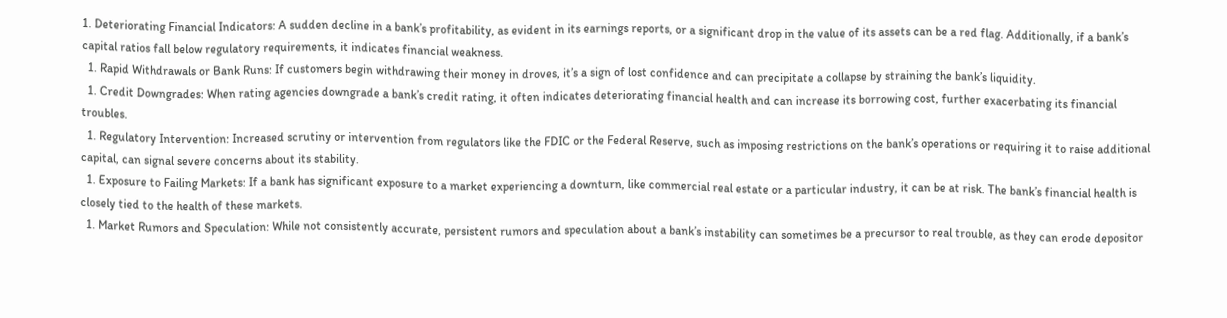1. Deteriorating Financial Indicators: A sudden decline in a bank’s profitability, as evident in its earnings reports, or a significant drop in the value of its assets can be a red flag. Additionally, if a bank’s capital ratios fall below regulatory requirements, it indicates financial weakness.
  1. Rapid Withdrawals or Bank Runs: If customers begin withdrawing their money in droves, it’s a sign of lost confidence and can precipitate a collapse by straining the bank’s liquidity.
  1. Credit Downgrades: When rating agencies downgrade a bank’s credit rating, it often indicates deteriorating financial health and can increase its borrowing cost, further exacerbating its financial troubles.
  1. Regulatory Intervention: Increased scrutiny or intervention from regulators like the FDIC or the Federal Reserve, such as imposing restrictions on the bank’s operations or requiring it to raise additional capital, can signal severe concerns about its stability.
  1. Exposure to Failing Markets: If a bank has significant exposure to a market experiencing a downturn, like commercial real estate or a particular industry, it can be at risk. The bank’s financial health is closely tied to the health of these markets.
  1. Market Rumors and Speculation: While not consistently accurate, persistent rumors and speculation about a bank’s instability can sometimes be a precursor to real trouble, as they can erode depositor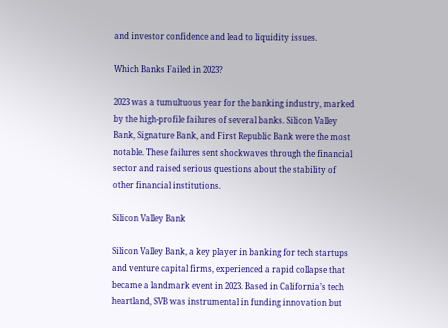and investor confidence and lead to liquidity issues.

Which Banks Failed in 2023?

2023 was a tumultuous year for the banking industry, marked by the high-profile failures of several banks. Silicon Valley Bank, Signature Bank, and First Republic Bank were the most notable. These failures sent shockwaves through the financial sector and raised serious questions about the stability of other financial institutions.

Silicon Valley Bank

Silicon Valley Bank, a key player in banking for tech startups and venture capital firms, experienced a rapid collapse that became a landmark event in 2023. Based in California’s tech heartland, SVB was instrumental in funding innovation but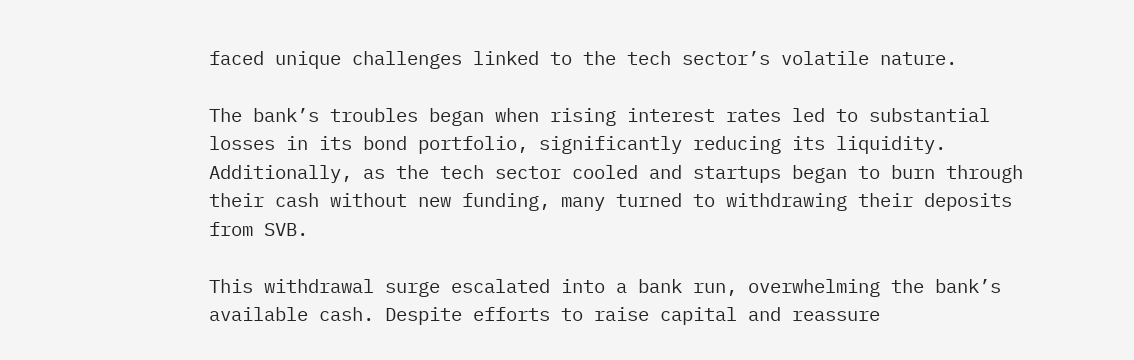faced unique challenges linked to the tech sector’s volatile nature.

The bank’s troubles began when rising interest rates led to substantial losses in its bond portfolio, significantly reducing its liquidity. Additionally, as the tech sector cooled and startups began to burn through their cash without new funding, many turned to withdrawing their deposits from SVB.

This withdrawal surge escalated into a bank run, overwhelming the bank’s available cash. Despite efforts to raise capital and reassure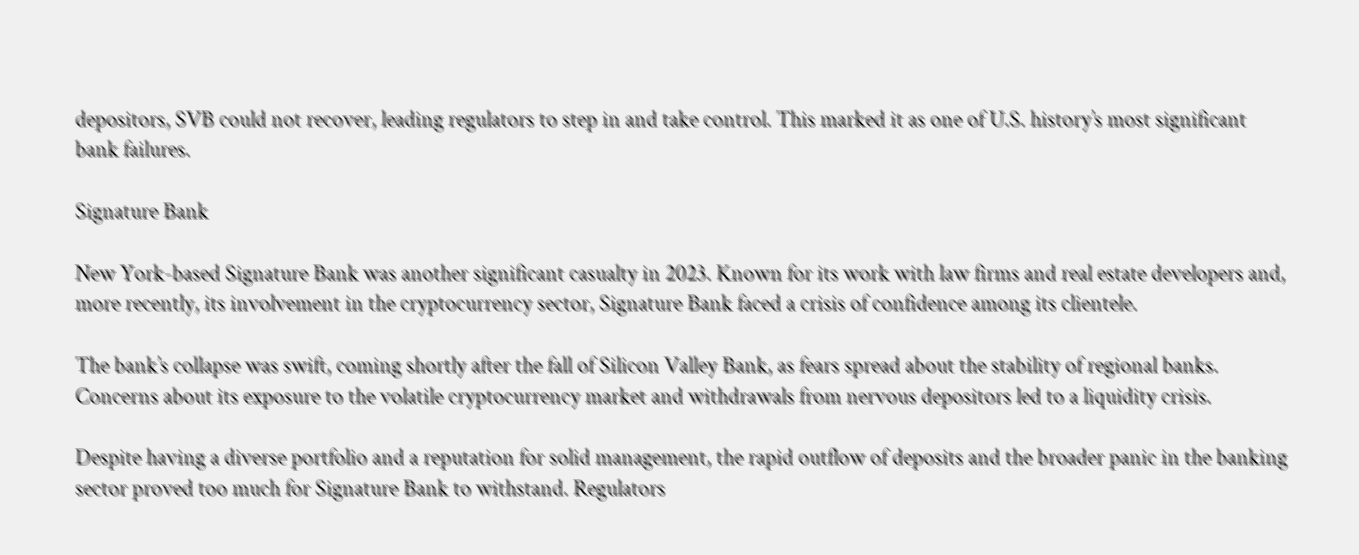depositors, SVB could not recover, leading regulators to step in and take control. This marked it as one of U.S. history’s most significant bank failures.

Signature Bank

New York-based Signature Bank was another significant casualty in 2023. Known for its work with law firms and real estate developers and, more recently, its involvement in the cryptocurrency sector, Signature Bank faced a crisis of confidence among its clientele.

The bank’s collapse was swift, coming shortly after the fall of Silicon Valley Bank, as fears spread about the stability of regional banks. Concerns about its exposure to the volatile cryptocurrency market and withdrawals from nervous depositors led to a liquidity crisis.

Despite having a diverse portfolio and a reputation for solid management, the rapid outflow of deposits and the broader panic in the banking sector proved too much for Signature Bank to withstand. Regulators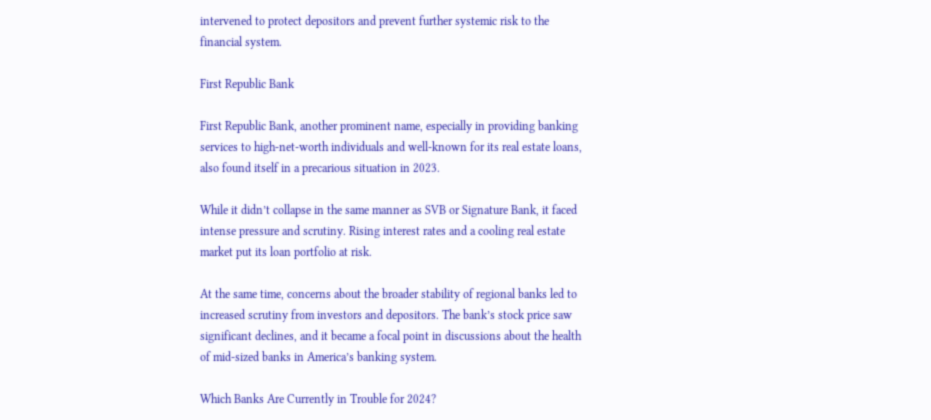intervened to protect depositors and prevent further systemic risk to the financial system.

First Republic Bank

First Republic Bank, another prominent name, especially in providing banking services to high-net-worth individuals and well-known for its real estate loans, also found itself in a precarious situation in 2023.

While it didn’t collapse in the same manner as SVB or Signature Bank, it faced intense pressure and scrutiny. Rising interest rates and a cooling real estate market put its loan portfolio at risk.

At the same time, concerns about the broader stability of regional banks led to increased scrutiny from investors and depositors. The bank’s stock price saw significant declines, and it became a focal point in discussions about the health of mid-sized banks in America’s banking system.

Which Banks Are Currently in Trouble for 2024?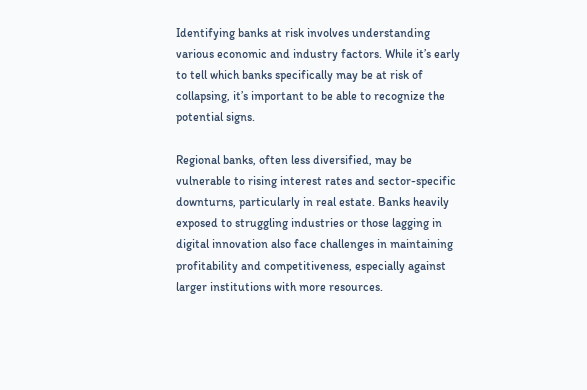Identifying banks at risk involves understanding various economic and industry factors. While it’s early to tell which banks specifically may be at risk of collapsing, it’s important to be able to recognize the potential signs.

Regional banks, often less diversified, may be vulnerable to rising interest rates and sector-specific downturns, particularly in real estate. Banks heavily exposed to struggling industries or those lagging in digital innovation also face challenges in maintaining profitability and competitiveness, especially against larger institutions with more resources.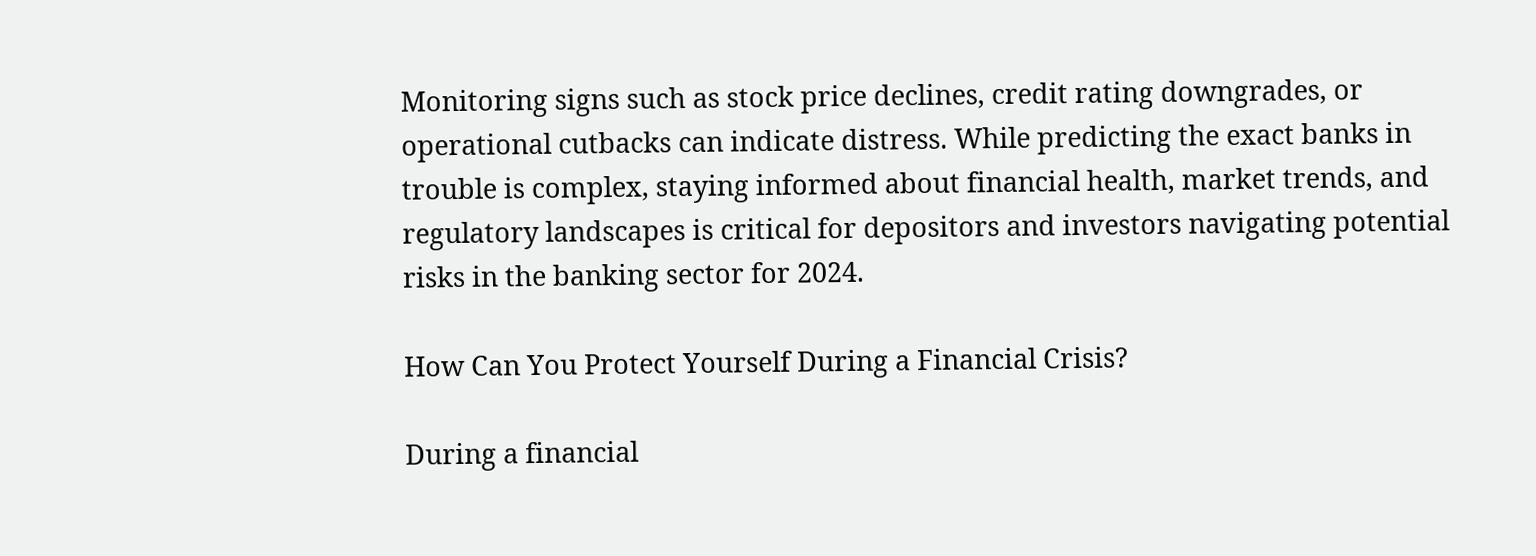Monitoring signs such as stock price declines, credit rating downgrades, or operational cutbacks can indicate distress. While predicting the exact banks in trouble is complex, staying informed about financial health, market trends, and regulatory landscapes is critical for depositors and investors navigating potential risks in the banking sector for 2024.

How Can You Protect Yourself During a Financial Crisis?

During a financial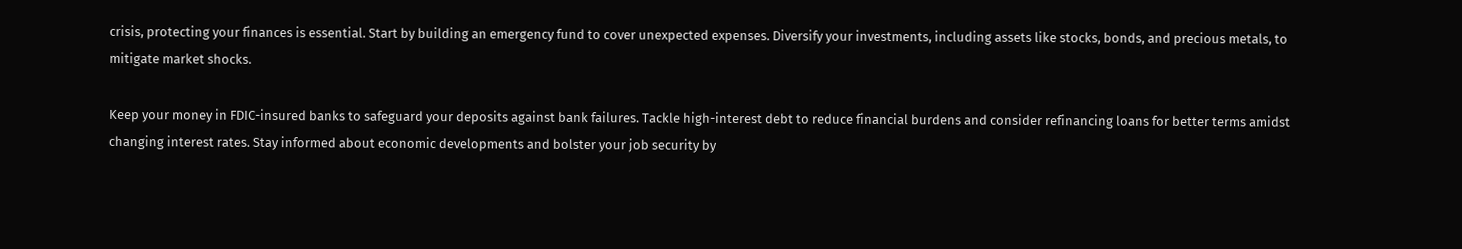crisis, protecting your finances is essential. Start by building an emergency fund to cover unexpected expenses. Diversify your investments, including assets like stocks, bonds, and precious metals, to mitigate market shocks.

Keep your money in FDIC-insured banks to safeguard your deposits against bank failures. Tackle high-interest debt to reduce financial burdens and consider refinancing loans for better terms amidst changing interest rates. Stay informed about economic developments and bolster your job security by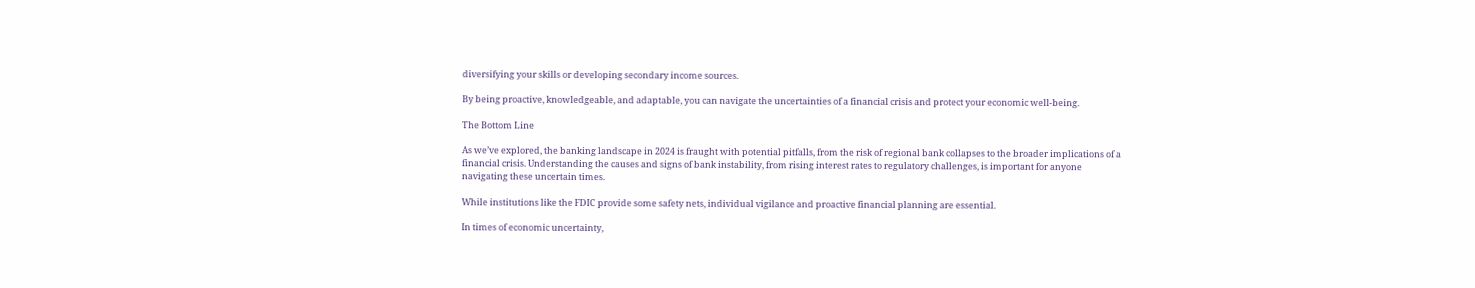diversifying your skills or developing secondary income sources.

By being proactive, knowledgeable, and adaptable, you can navigate the uncertainties of a financial crisis and protect your economic well-being.

The Bottom Line

As we’ve explored, the banking landscape in 2024 is fraught with potential pitfalls, from the risk of regional bank collapses to the broader implications of a financial crisis. Understanding the causes and signs of bank instability, from rising interest rates to regulatory challenges, is important for anyone navigating these uncertain times.

While institutions like the FDIC provide some safety nets, individual vigilance and proactive financial planning are essential.

In times of economic uncertainty,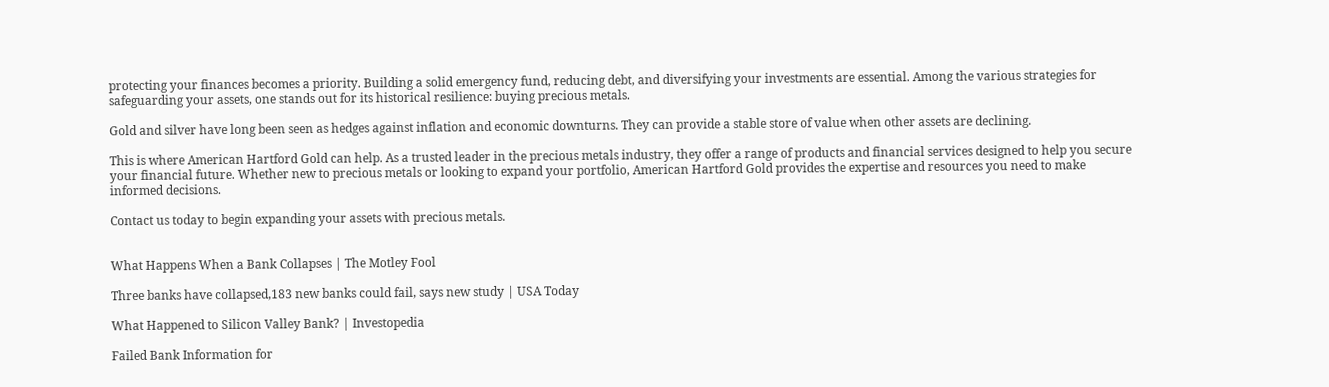protecting your finances becomes a priority. Building a solid emergency fund, reducing debt, and diversifying your investments are essential. Among the various strategies for safeguarding your assets, one stands out for its historical resilience: buying precious metals.

Gold and silver have long been seen as hedges against inflation and economic downturns. They can provide a stable store of value when other assets are declining.

This is where American Hartford Gold can help. As a trusted leader in the precious metals industry, they offer a range of products and financial services designed to help you secure your financial future. Whether new to precious metals or looking to expand your portfolio, American Hartford Gold provides the expertise and resources you need to make informed decisions.

Contact us today to begin expanding your assets with precious metals.


What Happens When a Bank Collapses | The Motley Fool

Three banks have collapsed,183 new banks could fail, says new study | USA Today

What Happened to Silicon Valley Bank? | Investopedia

Failed Bank Information for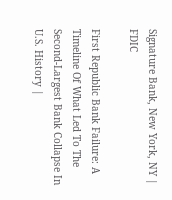Signature Bank, New York, NY | FDIC

First Republic Bank Failure: A Timeline Of What Led To The Second-Largest Bank Collapse In U.S. History |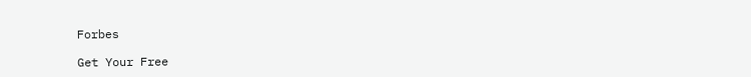Forbes

Get Your Free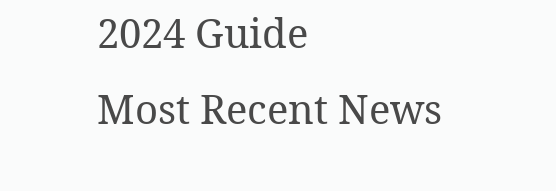2024 Guide
Most Recent News